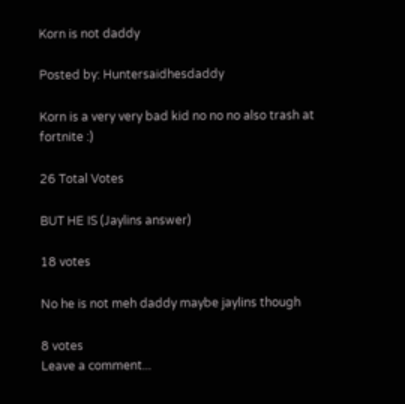Korn is not daddy

Posted by: Huntersaidhesdaddy

Korn is a very very bad kid no no no also trash at fortnite :)

26 Total Votes

BUT HE IS (Jaylins answer)

18 votes

No he is not meh daddy maybe jaylins though

8 votes
Leave a comment...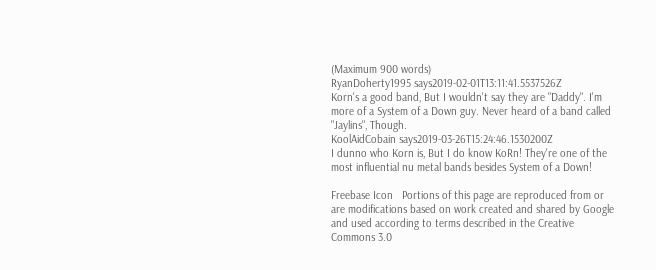(Maximum 900 words)
RyanDoherty1995 says2019-02-01T13:11:41.5537526Z
Korn's a good band, But I wouldn't say they are "Daddy". I'm more of a System of a Down guy. Never heard of a band called "Jaylins", Though.
KoolAidCobain says2019-03-26T15:24:46.1530200Z
I dunno who Korn is, But I do know KoRn! They're one of the most influential nu metal bands besides System of a Down!

Freebase Icon   Portions of this page are reproduced from or are modifications based on work created and shared by Google and used according to terms described in the Creative Commons 3.0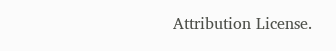Attribution License.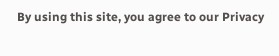By using this site, you agree to our Privacy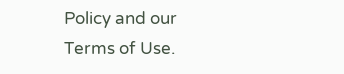Policy and our Terms of Use.